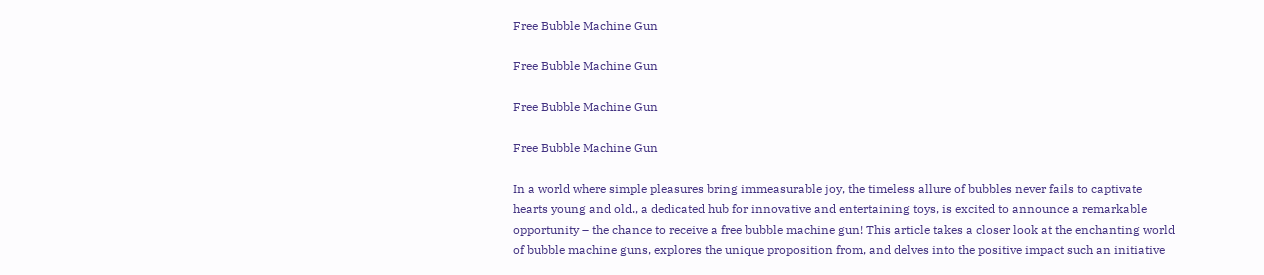Free Bubble Machine Gun

Free Bubble Machine Gun

Free Bubble Machine Gun

Free Bubble Machine Gun

In a world where simple pleasures bring immeasurable joy, the timeless allure of bubbles never fails to captivate hearts young and old., a dedicated hub for innovative and entertaining toys, is excited to announce a remarkable opportunity – the chance to receive a free bubble machine gun! This article takes a closer look at the enchanting world of bubble machine guns, explores the unique proposition from, and delves into the positive impact such an initiative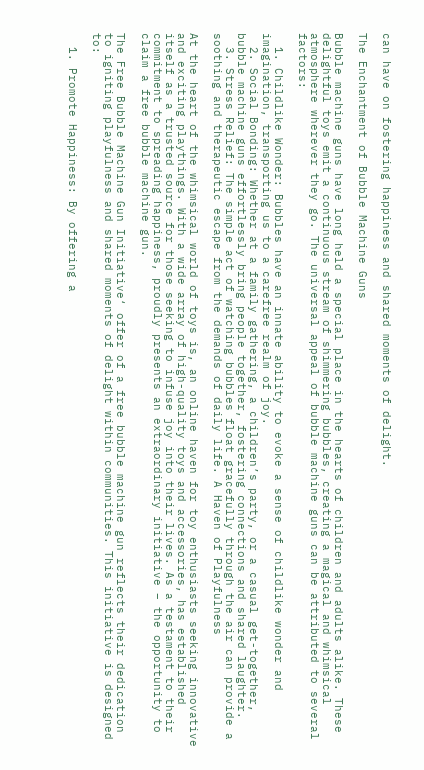can have on fostering happiness and shared moments of delight.

The Enchantment of Bubble Machine Guns

Bubble machine guns have long held a special place in the hearts of children and adults alike. These delightful toys emit a continuous stream of shimmering bubbles, creating a magical and whimsical atmosphere wherever they go. The universal appeal of bubble machine guns can be attributed to several factors:

  1. Childlike Wonder: Bubbles have an innate ability to evoke a sense of childlike wonder and imagination, transporting us to a carefree realm of joy.
  2. Social Bonding: Whether at a family gathering, a children’s party, or a casual get-together, bubble machine guns effortlessly bring people together, fostering connections and shared laughter.
  3. Stress Relief: The simple act of watching bubbles float gracefully through the air can provide a soothing and therapeutic escape from the demands of daily life. A Haven of Playfulness

At the heart of the whimsical world of toys is, an online haven for toy enthusiasts seeking innovative and exciting playthings. With a wide array of high-quality toys and accessories, has established itself as a trusted source for those seeking to infuse joy into their lives. As a testament to their commitment to spreading happiness, proudly presents an extraordinary initiative – the opportunity to claim a free bubble machine gun.

The Free Bubble Machine Gun Initiative‘ offer of a free bubble machine gun reflects their dedication to igniting playfulness and shared moments of delight within communities. This initiative is designed to:

  1. Promote Happiness: By offering a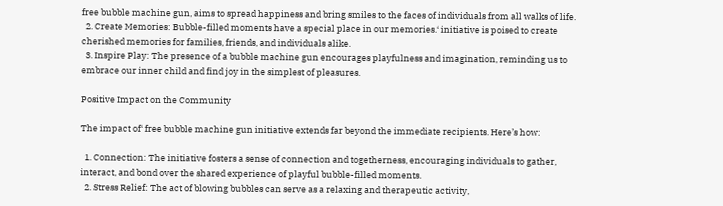free bubble machine gun, aims to spread happiness and bring smiles to the faces of individuals from all walks of life.
  2. Create Memories: Bubble-filled moments have a special place in our memories.‘ initiative is poised to create cherished memories for families, friends, and individuals alike.
  3. Inspire Play: The presence of a bubble machine gun encourages playfulness and imagination, reminding us to embrace our inner child and find joy in the simplest of pleasures.

Positive Impact on the Community

The impact of‘ free bubble machine gun initiative extends far beyond the immediate recipients. Here’s how:

  1. Connection: The initiative fosters a sense of connection and togetherness, encouraging individuals to gather, interact, and bond over the shared experience of playful bubble-filled moments.
  2. Stress Relief: The act of blowing bubbles can serve as a relaxing and therapeutic activity,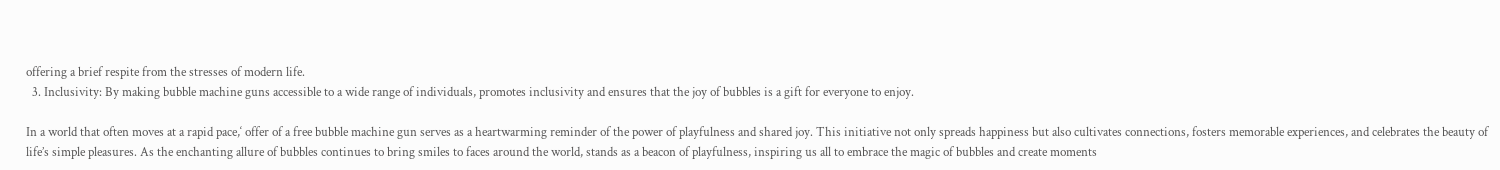offering a brief respite from the stresses of modern life.
  3. Inclusivity: By making bubble machine guns accessible to a wide range of individuals, promotes inclusivity and ensures that the joy of bubbles is a gift for everyone to enjoy.

In a world that often moves at a rapid pace,‘ offer of a free bubble machine gun serves as a heartwarming reminder of the power of playfulness and shared joy. This initiative not only spreads happiness but also cultivates connections, fosters memorable experiences, and celebrates the beauty of life’s simple pleasures. As the enchanting allure of bubbles continues to bring smiles to faces around the world, stands as a beacon of playfulness, inspiring us all to embrace the magic of bubbles and create moments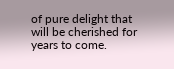of pure delight that will be cherished for years to come.